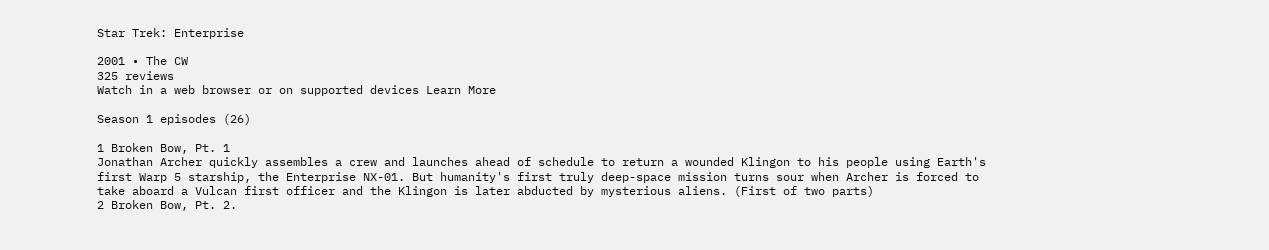Star Trek: Enterprise

2001 • The CW
325 reviews
Watch in a web browser or on supported devices Learn More

Season 1 episodes (26)

1 Broken Bow, Pt. 1
Jonathan Archer quickly assembles a crew and launches ahead of schedule to return a wounded Klingon to his people using Earth's first Warp 5 starship, the Enterprise NX-01. But humanity's first truly deep-space mission turns sour when Archer is forced to take aboard a Vulcan first officer and the Klingon is later abducted by mysterious aliens. (First of two parts)
2 Broken Bow, Pt. 2.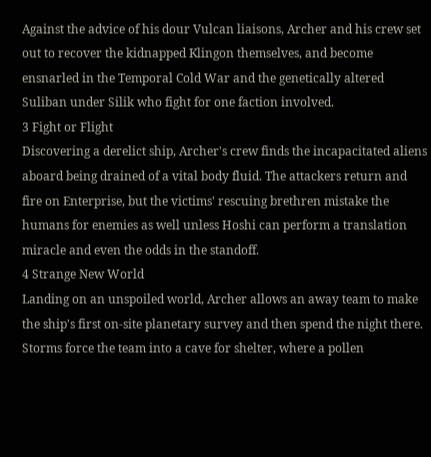Against the advice of his dour Vulcan liaisons, Archer and his crew set out to recover the kidnapped Klingon themselves, and become ensnarled in the Temporal Cold War and the genetically altered Suliban under Silik who fight for one faction involved.
3 Fight or Flight
Discovering a derelict ship, Archer's crew finds the incapacitated aliens aboard being drained of a vital body fluid. The attackers return and fire on Enterprise, but the victims' rescuing brethren mistake the humans for enemies as well unless Hoshi can perform a translation miracle and even the odds in the standoff.
4 Strange New World
Landing on an unspoiled world, Archer allows an away team to make the ship's first on-site planetary survey and then spend the night there. Storms force the team into a cave for shelter, where a pollen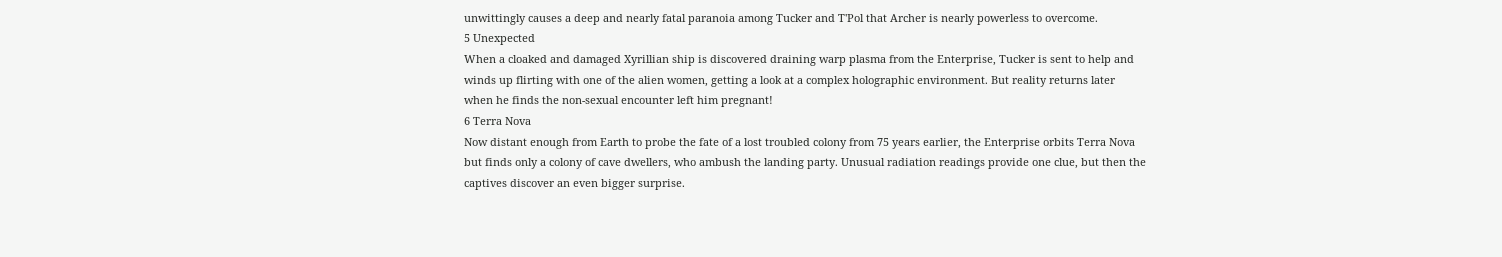unwittingly causes a deep and nearly fatal paranoia among Tucker and T'Pol that Archer is nearly powerless to overcome.
5 Unexpected
When a cloaked and damaged Xyrillian ship is discovered draining warp plasma from the Enterprise, Tucker is sent to help and winds up flirting with one of the alien women, getting a look at a complex holographic environment. But reality returns later when he finds the non-sexual encounter left him pregnant!
6 Terra Nova
Now distant enough from Earth to probe the fate of a lost troubled colony from 75 years earlier, the Enterprise orbits Terra Nova but finds only a colony of cave dwellers, who ambush the landing party. Unusual radiation readings provide one clue, but then the captives discover an even bigger surprise.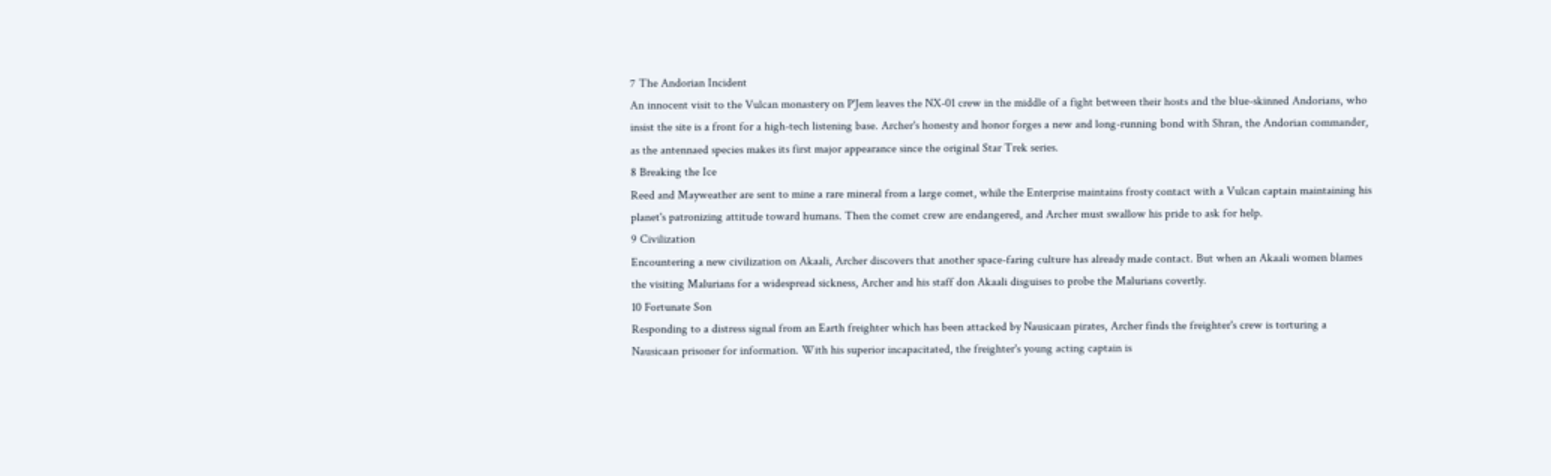7 The Andorian Incident
An innocent visit to the Vulcan monastery on P'Jem leaves the NX-01 crew in the middle of a fight between their hosts and the blue-skinned Andorians, who insist the site is a front for a high-tech listening base. Archer's honesty and honor forges a new and long-running bond with Shran, the Andorian commander, as the antennaed species makes its first major appearance since the original Star Trek series.
8 Breaking the Ice
Reed and Mayweather are sent to mine a rare mineral from a large comet, while the Enterprise maintains frosty contact with a Vulcan captain maintaining his planet's patronizing attitude toward humans. Then the comet crew are endangered, and Archer must swallow his pride to ask for help.
9 Civilization
Encountering a new civilization on Akaali, Archer discovers that another space-faring culture has already made contact. But when an Akaali women blames the visiting Malurians for a widespread sickness, Archer and his staff don Akaali disguises to probe the Malurians covertly.
10 Fortunate Son
Responding to a distress signal from an Earth freighter which has been attacked by Nausicaan pirates, Archer finds the freighter's crew is torturing a Nausicaan prisoner for information. With his superior incapacitated, the freighter's young acting captain is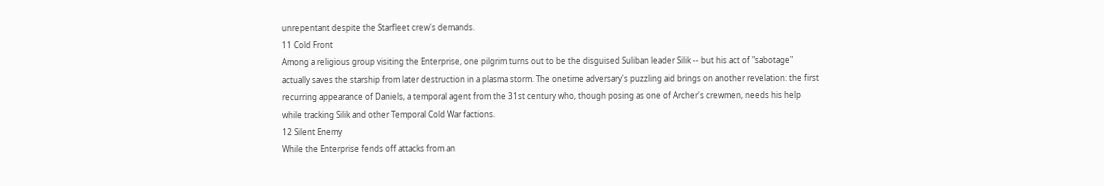unrepentant despite the Starfleet crew's demands.
11 Cold Front
Among a religious group visiting the Enterprise, one pilgrim turns out to be the disguised Suliban leader Silik -- but his act of "sabotage" actually saves the starship from later destruction in a plasma storm. The onetime adversary's puzzling aid brings on another revelation: the first recurring appearance of Daniels, a temporal agent from the 31st century who, though posing as one of Archer's crewmen, needs his help while tracking Silik and other Temporal Cold War factions.
12 Silent Enemy
While the Enterprise fends off attacks from an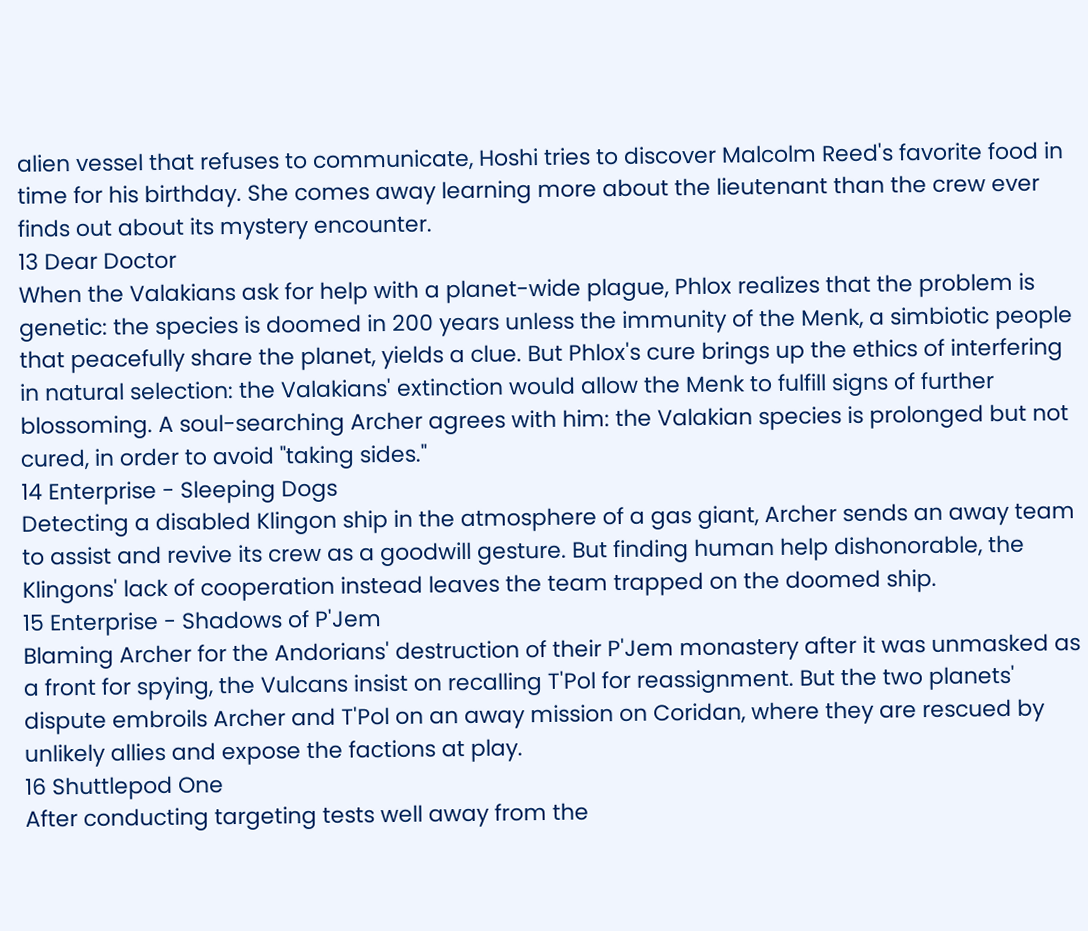alien vessel that refuses to communicate, Hoshi tries to discover Malcolm Reed's favorite food in time for his birthday. She comes away learning more about the lieutenant than the crew ever finds out about its mystery encounter.
13 Dear Doctor
When the Valakians ask for help with a planet-wide plague, Phlox realizes that the problem is genetic: the species is doomed in 200 years unless the immunity of the Menk, a simbiotic people that peacefully share the planet, yields a clue. But Phlox's cure brings up the ethics of interfering in natural selection: the Valakians' extinction would allow the Menk to fulfill signs of further blossoming. A soul-searching Archer agrees with him: the Valakian species is prolonged but not cured, in order to avoid "taking sides."
14 Enterprise - Sleeping Dogs
Detecting a disabled Klingon ship in the atmosphere of a gas giant, Archer sends an away team to assist and revive its crew as a goodwill gesture. But finding human help dishonorable, the Klingons' lack of cooperation instead leaves the team trapped on the doomed ship.
15 Enterprise - Shadows of P'Jem
Blaming Archer for the Andorians' destruction of their P'Jem monastery after it was unmasked as a front for spying, the Vulcans insist on recalling T'Pol for reassignment. But the two planets' dispute embroils Archer and T'Pol on an away mission on Coridan, where they are rescued by unlikely allies and expose the factions at play.
16 Shuttlepod One
After conducting targeting tests well away from the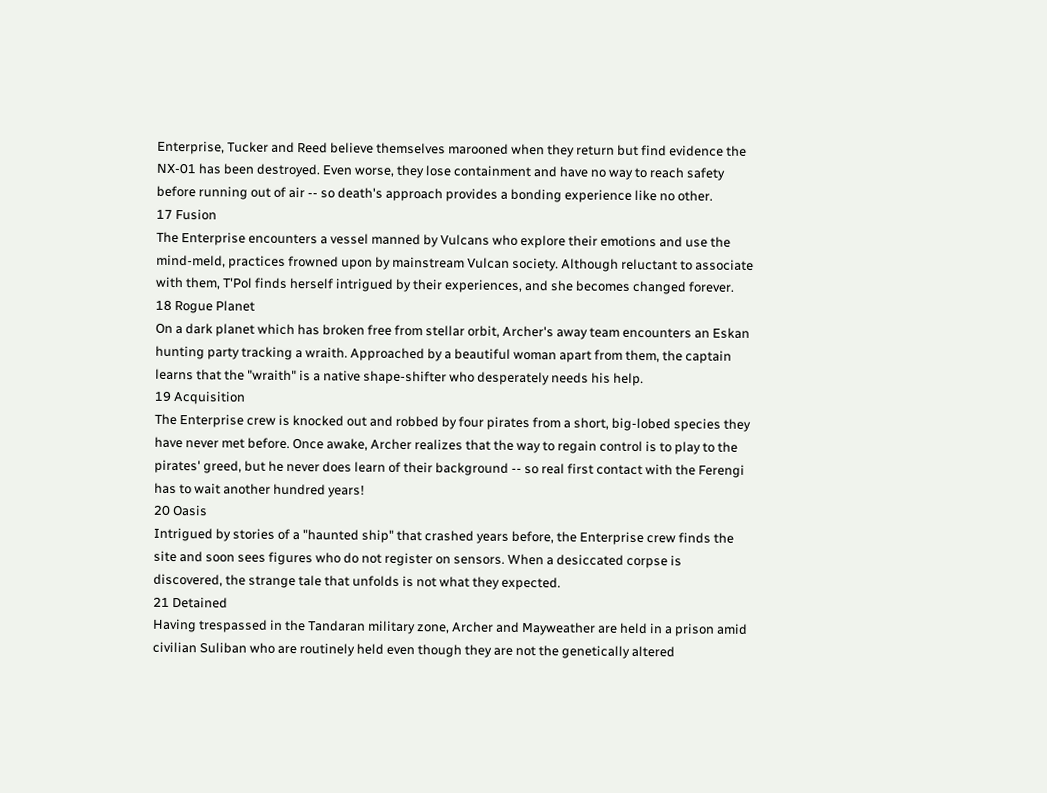Enterprise, Tucker and Reed believe themselves marooned when they return but find evidence the NX-01 has been destroyed. Even worse, they lose containment and have no way to reach safety before running out of air -- so death's approach provides a bonding experience like no other.
17 Fusion
The Enterprise encounters a vessel manned by Vulcans who explore their emotions and use the mind-meld, practices frowned upon by mainstream Vulcan society. Although reluctant to associate with them, T'Pol finds herself intrigued by their experiences, and she becomes changed forever.
18 Rogue Planet
On a dark planet which has broken free from stellar orbit, Archer's away team encounters an Eskan hunting party tracking a wraith. Approached by a beautiful woman apart from them, the captain learns that the "wraith" is a native shape-shifter who desperately needs his help.
19 Acquisition
The Enterprise crew is knocked out and robbed by four pirates from a short, big-lobed species they have never met before. Once awake, Archer realizes that the way to regain control is to play to the pirates' greed, but he never does learn of their background -- so real first contact with the Ferengi has to wait another hundred years!
20 Oasis
Intrigued by stories of a "haunted ship" that crashed years before, the Enterprise crew finds the site and soon sees figures who do not register on sensors. When a desiccated corpse is discovered, the strange tale that unfolds is not what they expected.
21 Detained
Having trespassed in the Tandaran military zone, Archer and Mayweather are held in a prison amid civilian Suliban who are routinely held even though they are not the genetically altered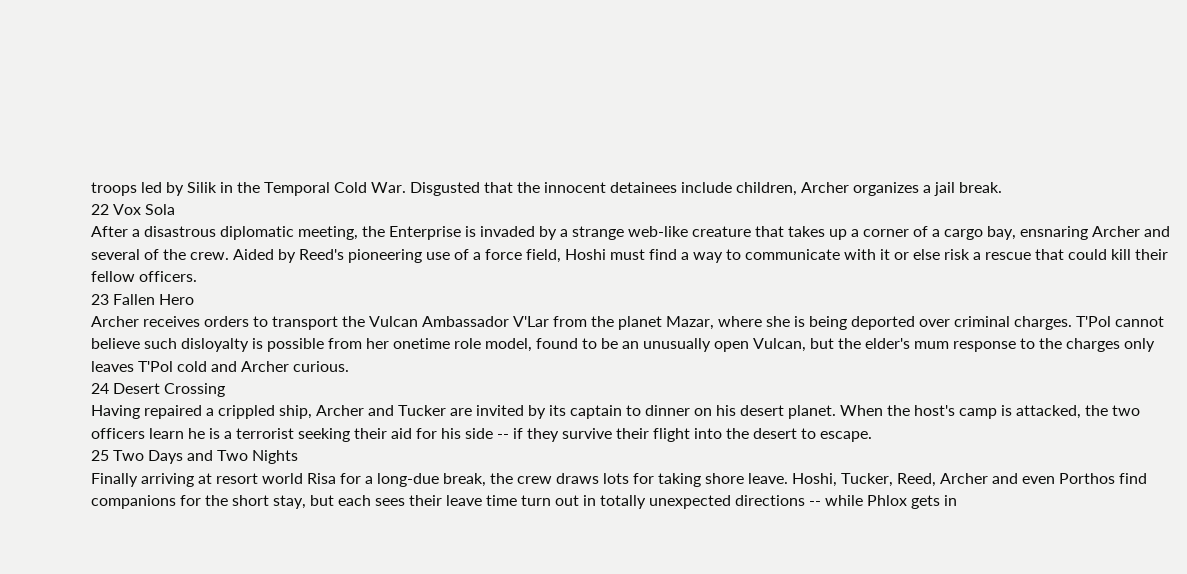troops led by Silik in the Temporal Cold War. Disgusted that the innocent detainees include children, Archer organizes a jail break.
22 Vox Sola
After a disastrous diplomatic meeting, the Enterprise is invaded by a strange web-like creature that takes up a corner of a cargo bay, ensnaring Archer and several of the crew. Aided by Reed's pioneering use of a force field, Hoshi must find a way to communicate with it or else risk a rescue that could kill their fellow officers.
23 Fallen Hero
Archer receives orders to transport the Vulcan Ambassador V'Lar from the planet Mazar, where she is being deported over criminal charges. T'Pol cannot believe such disloyalty is possible from her onetime role model, found to be an unusually open Vulcan, but the elder's mum response to the charges only leaves T'Pol cold and Archer curious.
24 Desert Crossing
Having repaired a crippled ship, Archer and Tucker are invited by its captain to dinner on his desert planet. When the host's camp is attacked, the two officers learn he is a terrorist seeking their aid for his side -- if they survive their flight into the desert to escape.
25 Two Days and Two Nights
Finally arriving at resort world Risa for a long-due break, the crew draws lots for taking shore leave. Hoshi, Tucker, Reed, Archer and even Porthos find companions for the short stay, but each sees their leave time turn out in totally unexpected directions -- while Phlox gets in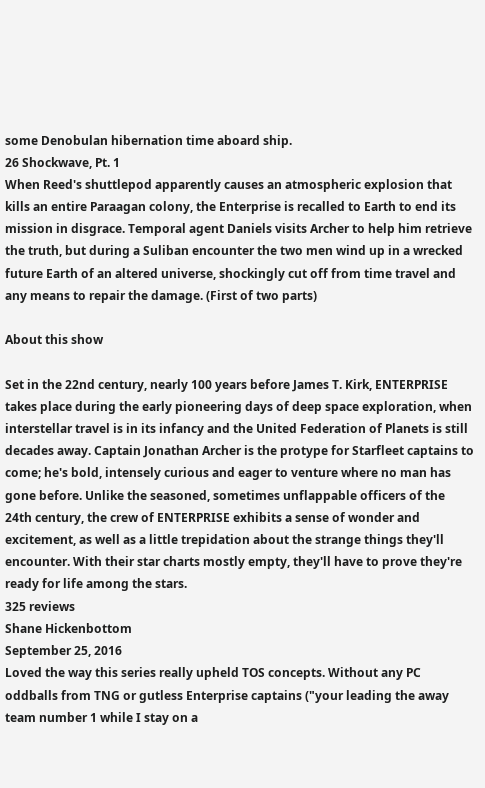some Denobulan hibernation time aboard ship.
26 Shockwave, Pt. 1
When Reed's shuttlepod apparently causes an atmospheric explosion that kills an entire Paraagan colony, the Enterprise is recalled to Earth to end its mission in disgrace. Temporal agent Daniels visits Archer to help him retrieve the truth, but during a Suliban encounter the two men wind up in a wrecked future Earth of an altered universe, shockingly cut off from time travel and any means to repair the damage. (First of two parts)

About this show

Set in the 22nd century, nearly 100 years before James T. Kirk, ENTERPRISE takes place during the early pioneering days of deep space exploration, when interstellar travel is in its infancy and the United Federation of Planets is still decades away. Captain Jonathan Archer is the protype for Starfleet captains to come; he's bold, intensely curious and eager to venture where no man has gone before. Unlike the seasoned, sometimes unflappable officers of the 24th century, the crew of ENTERPRISE exhibits a sense of wonder and excitement, as well as a little trepidation about the strange things they'll encounter. With their star charts mostly empty, they'll have to prove they're ready for life among the stars.
325 reviews
Shane Hickenbottom
September 25, 2016
Loved the way this series really upheld TOS concepts. Without any PC oddballs from TNG or gutless Enterprise captains ("your leading the away team number 1 while I stay on a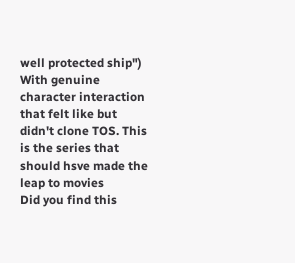well protected ship") With genuine character interaction that felt like but didn't clone TOS. This is the series that should hsve made the leap to movies
Did you find this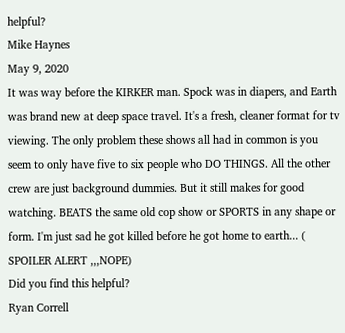helpful?
Mike Haynes
May 9, 2020
It was way before the KIRKER man. Spock was in diapers, and Earth was brand new at deep space travel. It's a fresh, cleaner format for tv viewing. The only problem these shows all had in common is you seem to only have five to six people who DO THINGS. All the other crew are just background dummies. But it still makes for good watching. BEATS the same old cop show or SPORTS in any shape or form. I'm just sad he got killed before he got home to earth... ( SPOILER ALERT ,,,NOPE)
Did you find this helpful?
Ryan Correll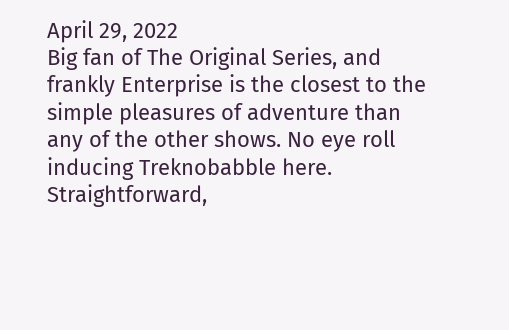April 29, 2022
Big fan of The Original Series, and frankly Enterprise is the closest to the simple pleasures of adventure than any of the other shows. No eye roll inducing Treknobabble here. Straightforward,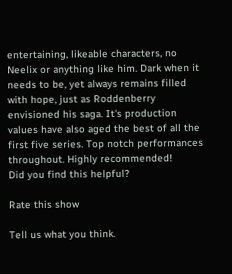entertaining, likeable characters, no Neelix or anything like him. Dark when it needs to be, yet always remains filled with hope, just as Roddenberry envisioned his saga. It's production values have also aged the best of all the first five series. Top notch performances throughout. Highly recommended!
Did you find this helpful?

Rate this show

Tell us what you think.